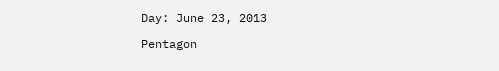Day: June 23, 2013

Pentagon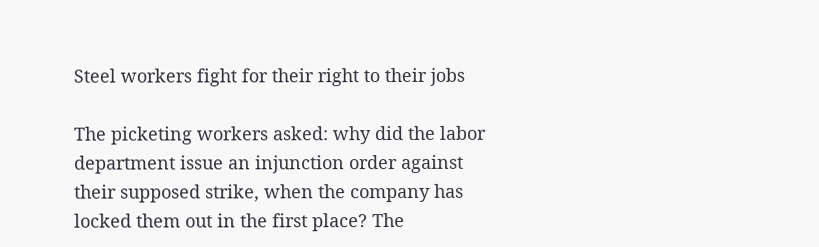Steel workers fight for their right to their jobs

The picketing workers asked: why did the labor department issue an injunction order against their supposed strike, when the company has locked them out in the first place? The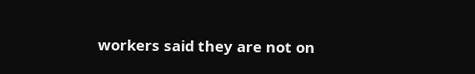workers said they are not on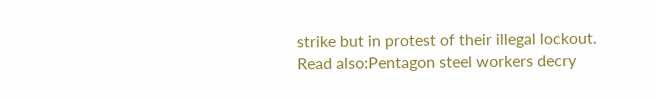strike but in protest of their illegal lockout. Read also:Pentagon steel workers decry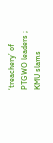‘treachery’ of PTGWO leaders ;
KMU slams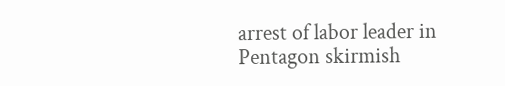arrest of labor leader in Pentagon skirmish